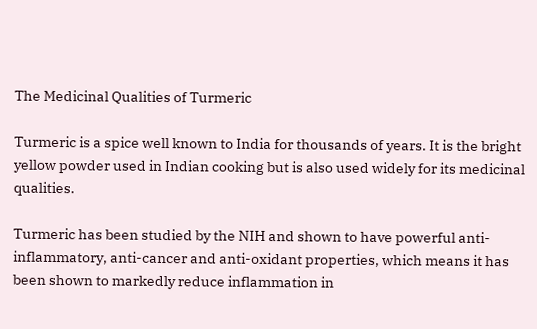The Medicinal Qualities of Turmeric

Turmeric is a spice well known to India for thousands of years. It is the bright yellow powder used in Indian cooking but is also used widely for its medicinal qualities.

Turmeric has been studied by the NIH and shown to have powerful anti-inflammatory, anti-cancer and anti-oxidant properties, which means it has been shown to markedly reduce inflammation in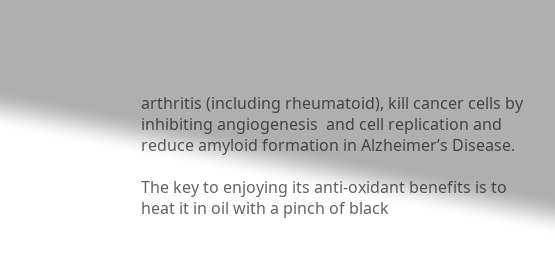arthritis (including rheumatoid), kill cancer cells by inhibiting angiogenesis  and cell replication and reduce amyloid formation in Alzheimer’s Disease.

The key to enjoying its anti-oxidant benefits is to heat it in oil with a pinch of black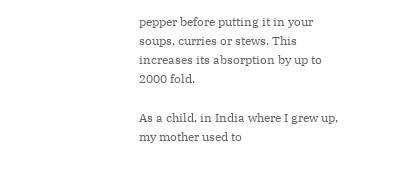pepper before putting it in your soups, curries or stews. This increases its absorption by up to 2000 fold.

As a child, in India where I grew up, my mother used to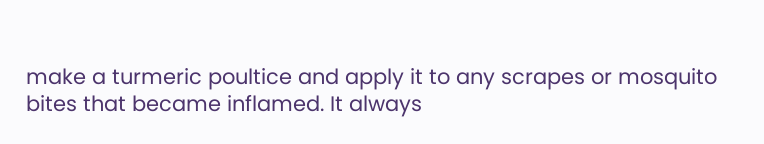make a turmeric poultice and apply it to any scrapes or mosquito bites that became inflamed. It always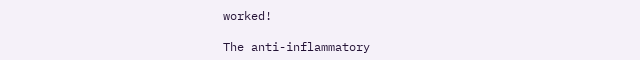worked!

The anti-inflammatory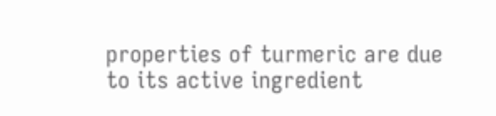properties of turmeric are due to its active ingredient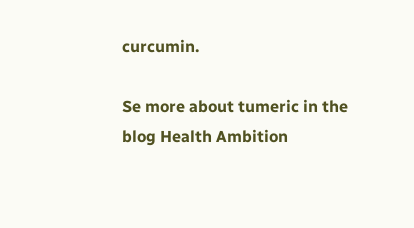curcumin.

Se more about tumeric in the blog Health Ambition